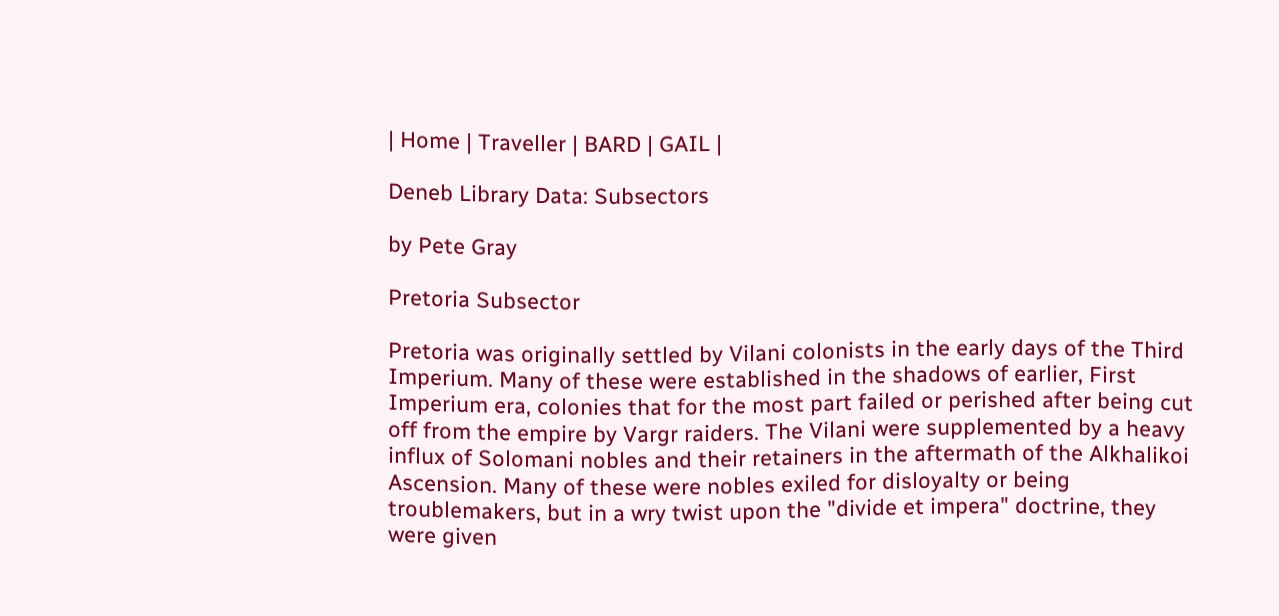| Home | Traveller | BARD | GAIL |

Deneb Library Data: Subsectors

by Pete Gray

Pretoria Subsector

Pretoria was originally settled by Vilani colonists in the early days of the Third Imperium. Many of these were established in the shadows of earlier, First Imperium era, colonies that for the most part failed or perished after being cut off from the empire by Vargr raiders. The Vilani were supplemented by a heavy influx of Solomani nobles and their retainers in the aftermath of the Alkhalikoi Ascension. Many of these were nobles exiled for disloyalty or being troublemakers, but in a wry twist upon the "divide et impera" doctrine, they were given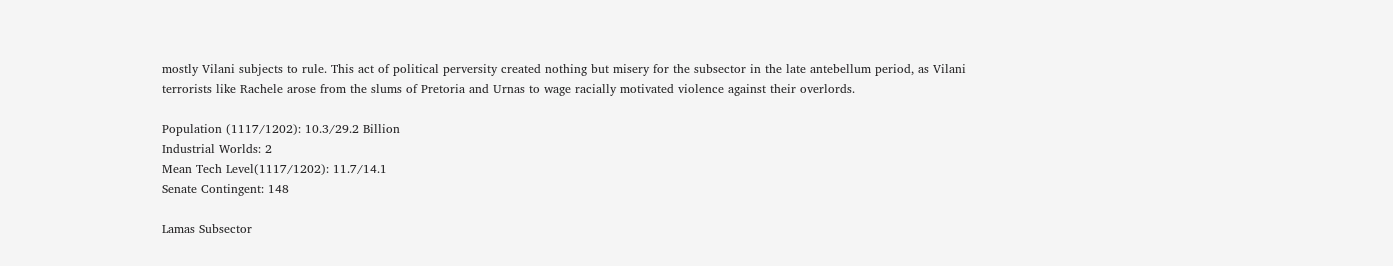mostly Vilani subjects to rule. This act of political perversity created nothing but misery for the subsector in the late antebellum period, as Vilani terrorists like Rachele arose from the slums of Pretoria and Urnas to wage racially motivated violence against their overlords.

Population (1117/1202): 10.3/29.2 Billion
Industrial Worlds: 2
Mean Tech Level(1117/1202): 11.7/14.1
Senate Contingent: 148

Lamas Subsector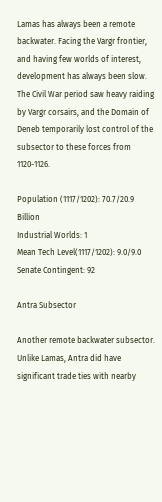Lamas has always been a remote backwater. Facing the Vargr frontier, and having few worlds of interest, development has always been slow. The Civil War period saw heavy raiding by Vargr corsairs, and the Domain of Deneb temporarily lost control of the subsector to these forces from 1120-1126.

Population (1117/1202): 70.7/20.9 Billion
Industrial Worlds: 1
Mean Tech Level(1117/1202): 9.0/9.0
Senate Contingent: 92

Antra Subsector

Another remote backwater subsector. Unlike Lamas, Antra did have significant trade ties with nearby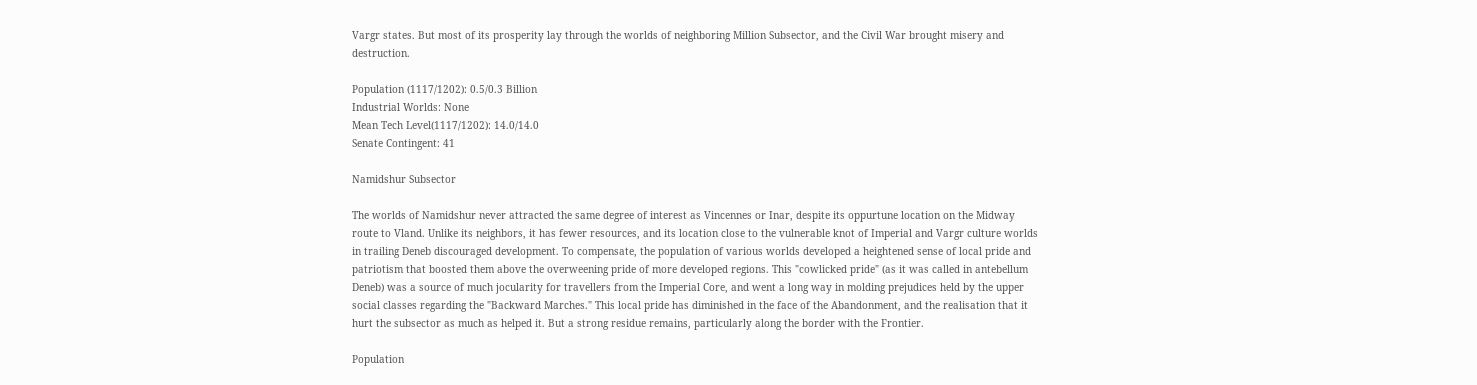Vargr states. But most of its prosperity lay through the worlds of neighboring Million Subsector, and the Civil War brought misery and destruction.

Population (1117/1202): 0.5/0.3 Billion
Industrial Worlds: None
Mean Tech Level(1117/1202): 14.0/14.0
Senate Contingent: 41

Namidshur Subsector

The worlds of Namidshur never attracted the same degree of interest as Vincennes or Inar, despite its oppurtune location on the Midway route to Vland. Unlike its neighbors, it has fewer resources, and its location close to the vulnerable knot of Imperial and Vargr culture worlds in trailing Deneb discouraged development. To compensate, the population of various worlds developed a heightened sense of local pride and patriotism that boosted them above the overweening pride of more developed regions. This "cowlicked pride" (as it was called in antebellum Deneb) was a source of much jocularity for travellers from the Imperial Core, and went a long way in molding prejudices held by the upper social classes regarding the "Backward Marches." This local pride has diminished in the face of the Abandonment, and the realisation that it hurt the subsector as much as helped it. But a strong residue remains, particularly along the border with the Frontier.

Population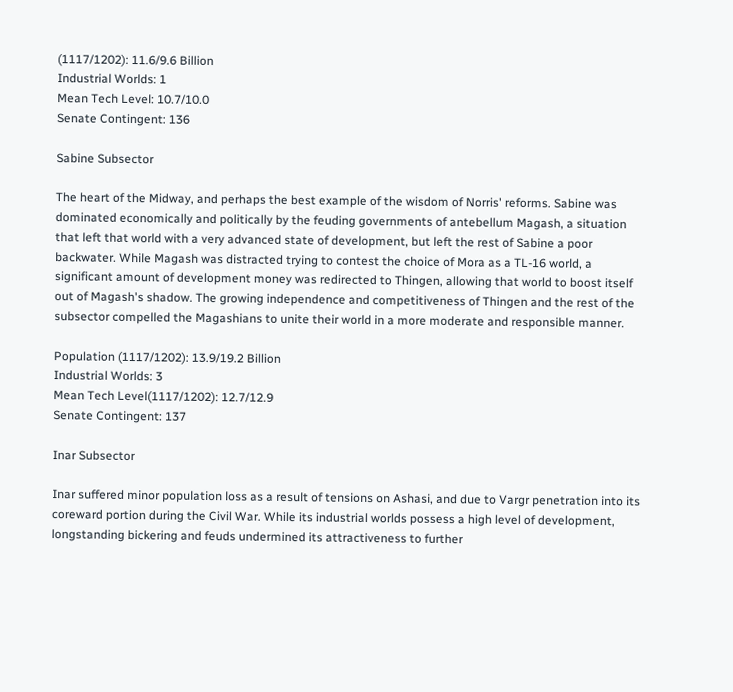(1117/1202): 11.6/9.6 Billion
Industrial Worlds: 1
Mean Tech Level: 10.7/10.0
Senate Contingent: 136

Sabine Subsector

The heart of the Midway, and perhaps the best example of the wisdom of Norris' reforms. Sabine was dominated economically and politically by the feuding governments of antebellum Magash, a situation that left that world with a very advanced state of development, but left the rest of Sabine a poor backwater. While Magash was distracted trying to contest the choice of Mora as a TL-16 world, a significant amount of development money was redirected to Thingen, allowing that world to boost itself out of Magash's shadow. The growing independence and competitiveness of Thingen and the rest of the subsector compelled the Magashians to unite their world in a more moderate and responsible manner.

Population (1117/1202): 13.9/19.2 Billion
Industrial Worlds: 3
Mean Tech Level(1117/1202): 12.7/12.9
Senate Contingent: 137

Inar Subsector

Inar suffered minor population loss as a result of tensions on Ashasi, and due to Vargr penetration into its coreward portion during the Civil War. While its industrial worlds possess a high level of development, longstanding bickering and feuds undermined its attractiveness to further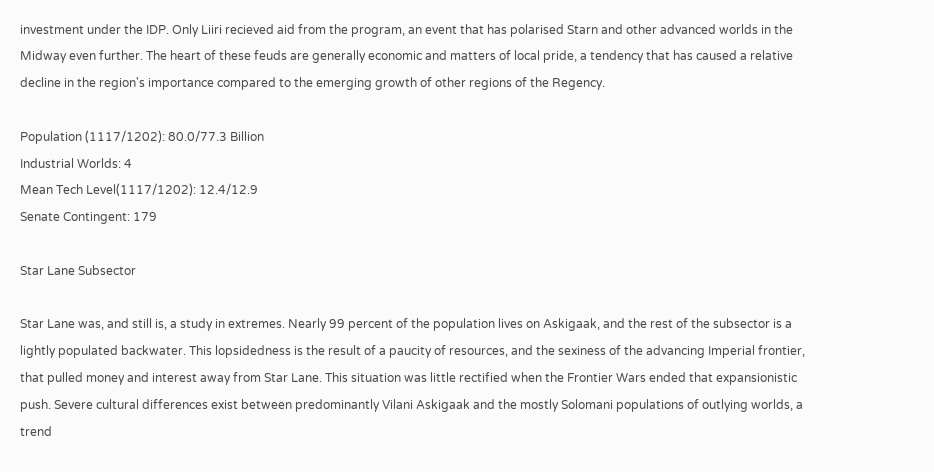investment under the IDP. Only Liiri recieved aid from the program, an event that has polarised Starn and other advanced worlds in the Midway even further. The heart of these feuds are generally economic and matters of local pride, a tendency that has caused a relative decline in the region's importance compared to the emerging growth of other regions of the Regency.

Population (1117/1202): 80.0/77.3 Billion
Industrial Worlds: 4
Mean Tech Level(1117/1202): 12.4/12.9
Senate Contingent: 179

Star Lane Subsector

Star Lane was, and still is, a study in extremes. Nearly 99 percent of the population lives on Askigaak, and the rest of the subsector is a lightly populated backwater. This lopsidedness is the result of a paucity of resources, and the sexiness of the advancing Imperial frontier, that pulled money and interest away from Star Lane. This situation was little rectified when the Frontier Wars ended that expansionistic push. Severe cultural differences exist between predominantly Vilani Askigaak and the mostly Solomani populations of outlying worlds, a trend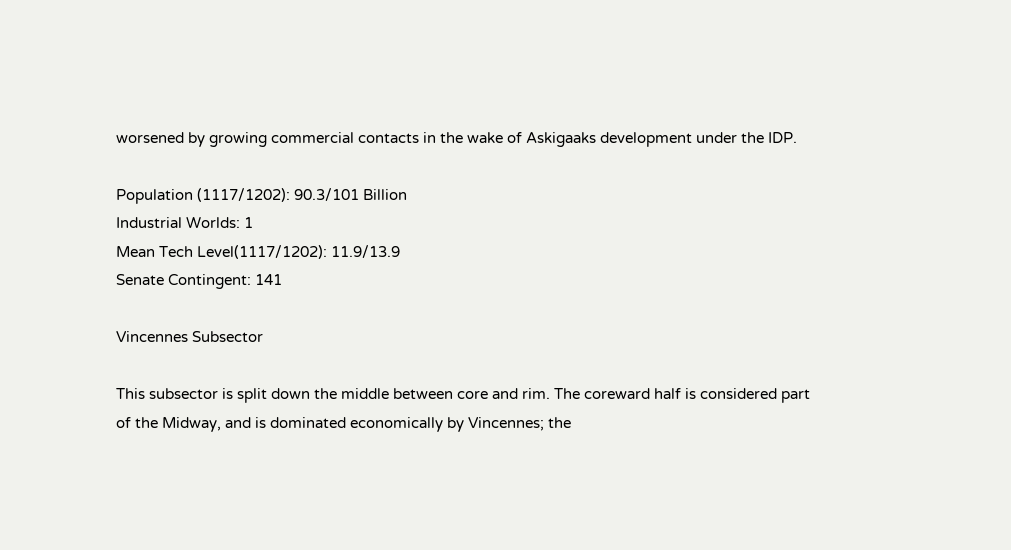worsened by growing commercial contacts in the wake of Askigaaks development under the IDP.

Population (1117/1202): 90.3/101 Billion
Industrial Worlds: 1
Mean Tech Level(1117/1202): 11.9/13.9
Senate Contingent: 141

Vincennes Subsector

This subsector is split down the middle between core and rim. The coreward half is considered part of the Midway, and is dominated economically by Vincennes; the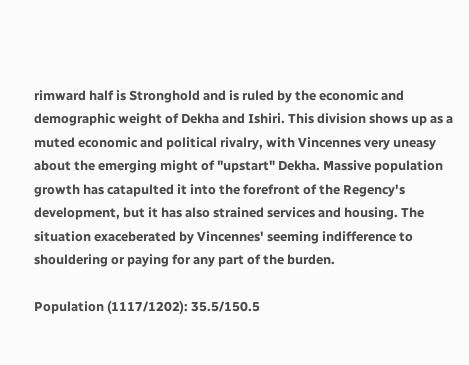rimward half is Stronghold and is ruled by the economic and demographic weight of Dekha and Ishiri. This division shows up as a muted economic and political rivalry, with Vincennes very uneasy about the emerging might of "upstart" Dekha. Massive population growth has catapulted it into the forefront of the Regency's development, but it has also strained services and housing. The situation exaceberated by Vincennes' seeming indifference to shouldering or paying for any part of the burden.

Population (1117/1202): 35.5/150.5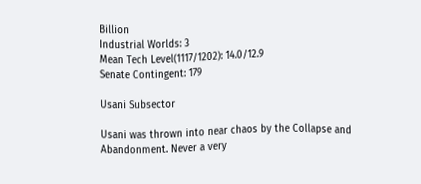Billion
Industrial Worlds: 3
Mean Tech Level(1117/1202): 14.0/12.9
Senate Contingent: 179

Usani Subsector

Usani was thrown into near chaos by the Collapse and Abandonment. Never a very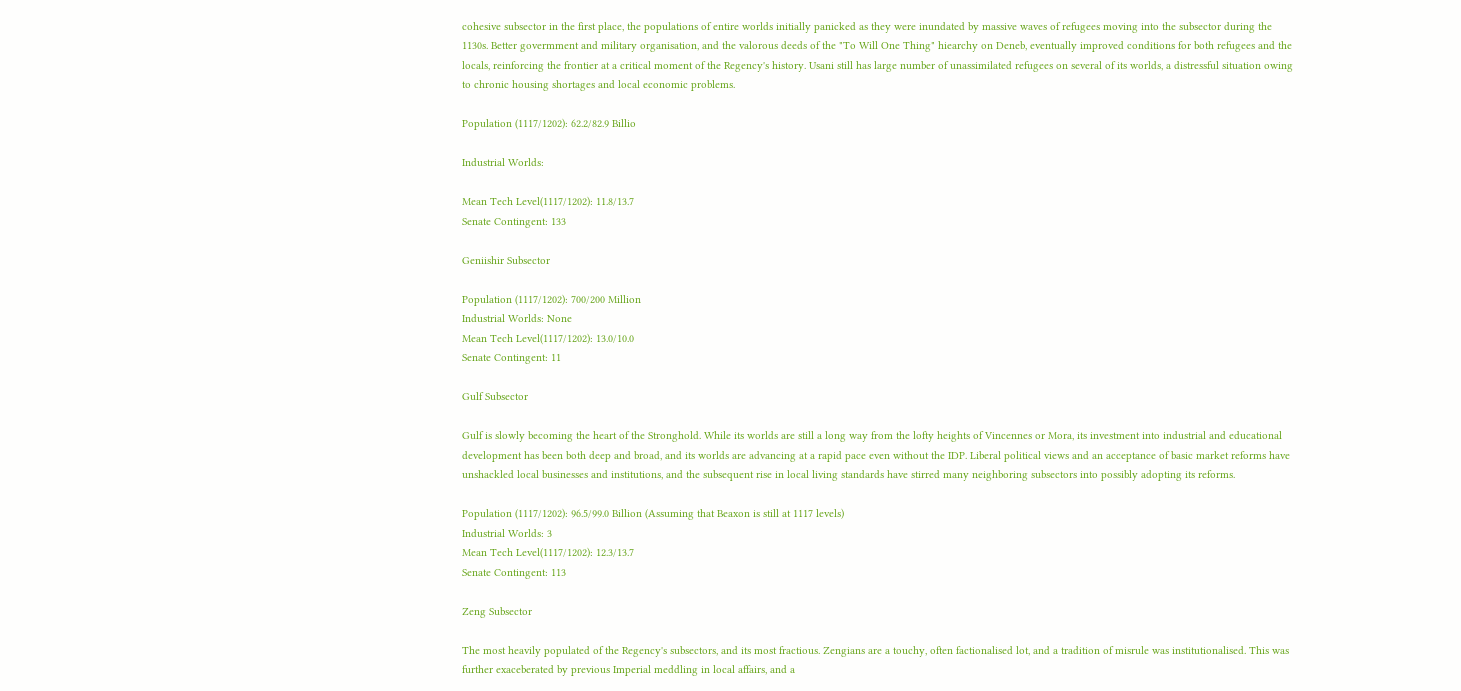cohesive subsector in the first place, the populations of entire worlds initially panicked as they were inundated by massive waves of refugees moving into the subsector during the 1130s. Better govermment and military organisation, and the valorous deeds of the "To Will One Thing" hiearchy on Deneb, eventually improved conditions for both refugees and the locals, reinforcing the frontier at a critical moment of the Regency's history. Usani still has large number of unassimilated refugees on several of its worlds, a distressful situation owing to chronic housing shortages and local economic problems.

Population (1117/1202): 62.2/82.9 Billio

Industrial Worlds:

Mean Tech Level(1117/1202): 11.8/13.7
Senate Contingent: 133

Geniishir Subsector

Population (1117/1202): 700/200 Million
Industrial Worlds: None
Mean Tech Level(1117/1202): 13.0/10.0
Senate Contingent: 11

Gulf Subsector

Gulf is slowly becoming the heart of the Stronghold. While its worlds are still a long way from the lofty heights of Vincennes or Mora, its investment into industrial and educational development has been both deep and broad, and its worlds are advancing at a rapid pace even without the IDP. Liberal political views and an acceptance of basic market reforms have unshackled local businesses and institutions, and the subsequent rise in local living standards have stirred many neighboring subsectors into possibly adopting its reforms.

Population (1117/1202): 96.5/99.0 Billion (Assuming that Beaxon is still at 1117 levels)
Industrial Worlds: 3
Mean Tech Level(1117/1202): 12.3/13.7
Senate Contingent: 113

Zeng Subsector

The most heavily populated of the Regency's subsectors, and its most fractious. Zengians are a touchy, often factionalised lot, and a tradition of misrule was institutionalised. This was further exaceberated by previous Imperial meddling in local affairs, and a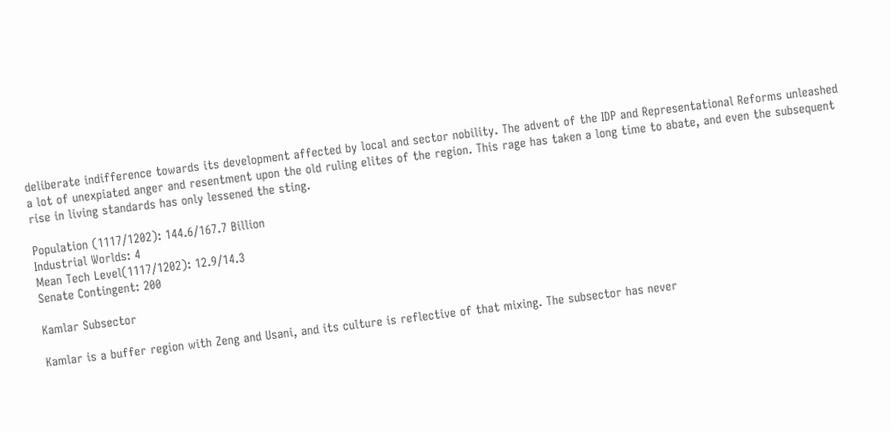deliberate indifference towards its development affected by local and sector nobility. The advent of the IDP and Representational Reforms unleashed a lot of unexpiated anger and resentment upon the old ruling elites of the region. This rage has taken a long time to abate, and even the subsequent rise in living standards has only lessened the sting.

Population (1117/1202): 144.6/167.7 Billion
Industrial Worlds: 4
Mean Tech Level(1117/1202): 12.9/14.3
Senate Contingent: 200

Kamlar Subsector

Kamlar is a buffer region with Zeng and Usani, and its culture is reflective of that mixing. The subsector has never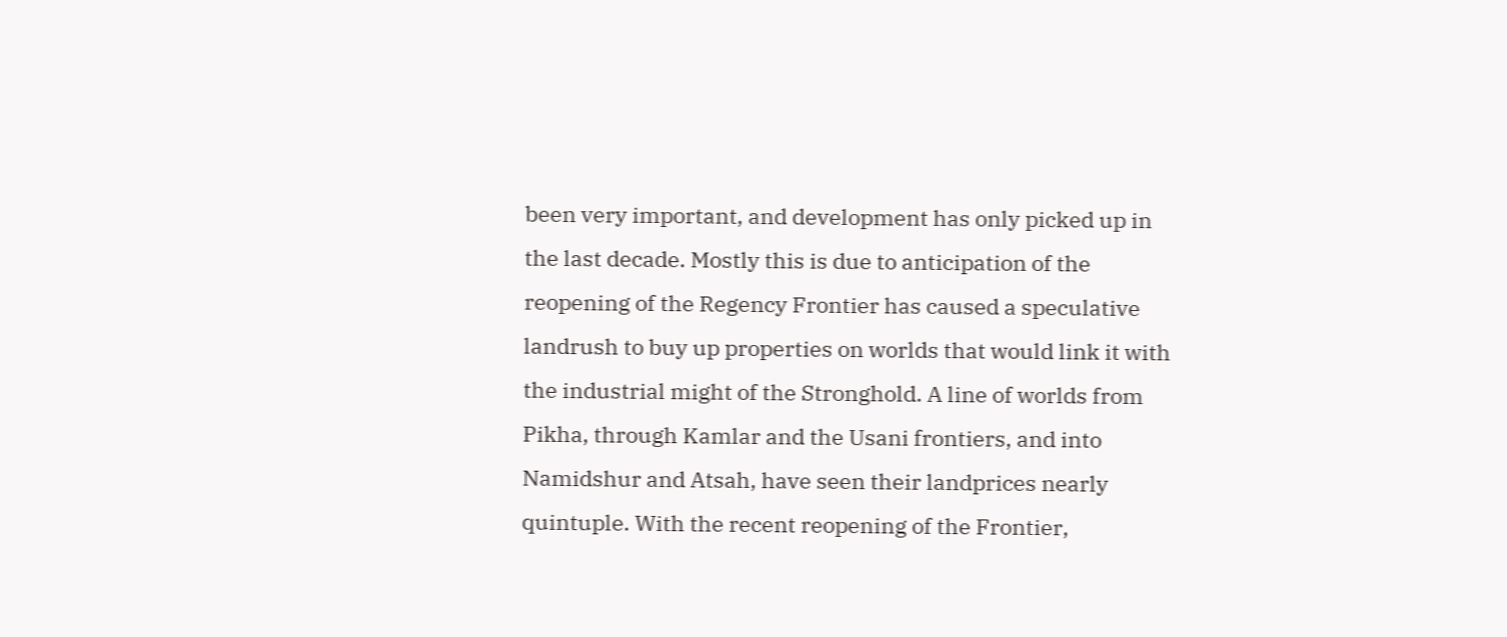been very important, and development has only picked up in the last decade. Mostly this is due to anticipation of the reopening of the Regency Frontier has caused a speculative landrush to buy up properties on worlds that would link it with the industrial might of the Stronghold. A line of worlds from Pikha, through Kamlar and the Usani frontiers, and into Namidshur and Atsah, have seen their landprices nearly quintuple. With the recent reopening of the Frontier,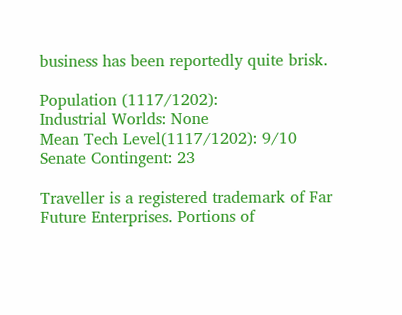business has been reportedly quite brisk.

Population (1117/1202):
Industrial Worlds: None
Mean Tech Level(1117/1202): 9/10
Senate Contingent: 23

Traveller is a registered trademark of Far Future Enterprises. Portions of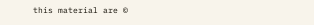this material are ©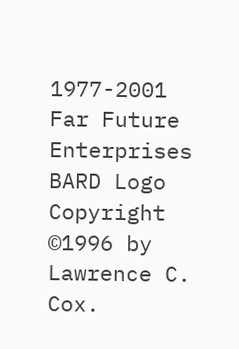1977-2001 Far Future Enterprises
BARD Logo Copyright ©1996 by Lawrence C. Cox.